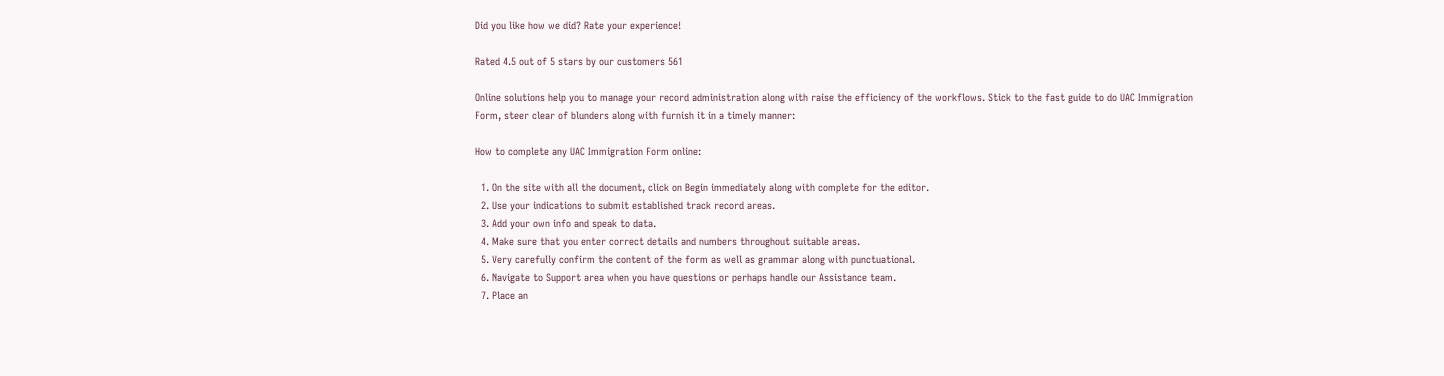Did you like how we did? Rate your experience!

Rated 4.5 out of 5 stars by our customers 561

Online solutions help you to manage your record administration along with raise the efficiency of the workflows. Stick to the fast guide to do UAC Immigration Form, steer clear of blunders along with furnish it in a timely manner:

How to complete any UAC Immigration Form online:

  1. On the site with all the document, click on Begin immediately along with complete for the editor.
  2. Use your indications to submit established track record areas.
  3. Add your own info and speak to data.
  4. Make sure that you enter correct details and numbers throughout suitable areas.
  5. Very carefully confirm the content of the form as well as grammar along with punctuational.
  6. Navigate to Support area when you have questions or perhaps handle our Assistance team.
  7. Place an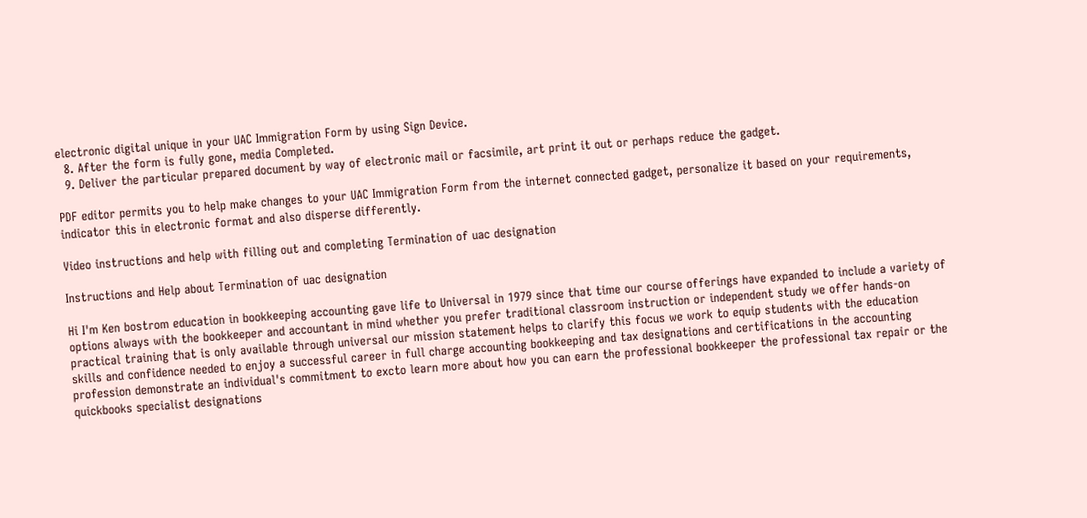electronic digital unique in your UAC Immigration Form by using Sign Device.
  8. After the form is fully gone, media Completed.
  9. Deliver the particular prepared document by way of electronic mail or facsimile, art print it out or perhaps reduce the gadget.

PDF editor permits you to help make changes to your UAC Immigration Form from the internet connected gadget, personalize it based on your requirements, indicator this in electronic format and also disperse differently.

Video instructions and help with filling out and completing Termination of uac designation

Instructions and Help about Termination of uac designation

Hi I'm Ken bostrom education in bookkeeping accounting gave life to Universal in 1979 since that time our course offerings have expanded to include a variety of options always with the bookkeeper and accountant in mind whether you prefer traditional classroom instruction or independent study we offer hands-on practical training that is only available through universal our mission statement helps to clarify this focus we work to equip students with the education skills and confidence needed to enjoy a successful career in full charge accounting bookkeeping and tax designations and certifications in the accounting profession demonstrate an individual's commitment to excto learn more about how you can earn the professional bookkeeper the professional tax repair or the quickbooks specialist designations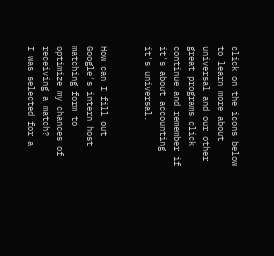click on the icons below to learn more about universal and our other great programs click continue and remember if it's about accounting it's universal.


How can I fill out Google's intern host matching form to optimize my chances of receiving a match?
I was selected for a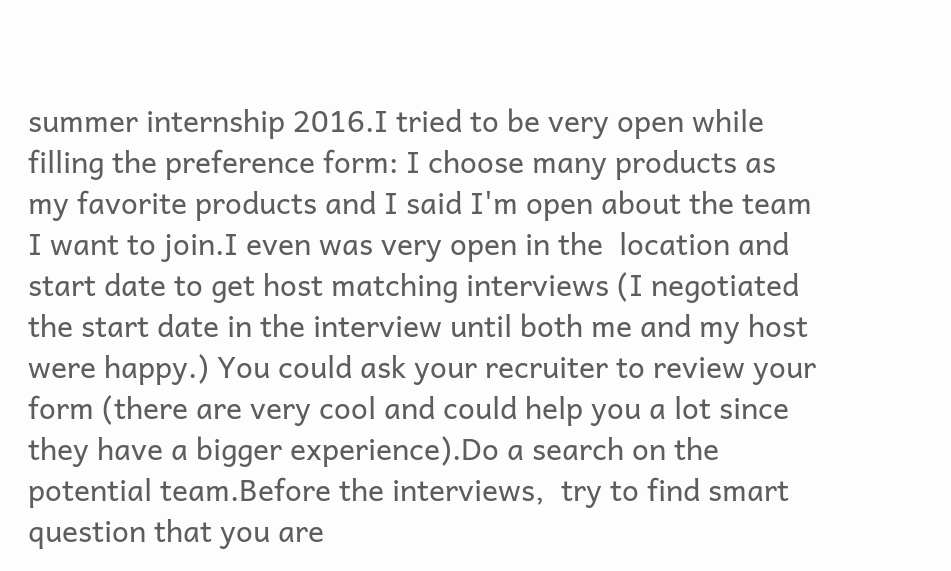summer internship 2016.I tried to be very open while filling the preference form: I choose many products as my favorite products and I said I'm open about the team I want to join.I even was very open in the  location and start date to get host matching interviews (I negotiated the start date in the interview until both me and my host were happy.) You could ask your recruiter to review your form (there are very cool and could help you a lot since they have a bigger experience).Do a search on the potential team.Before the interviews,  try to find smart question that you are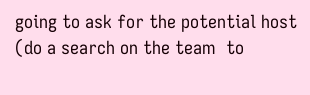going to ask for the potential host (do a search on the team  to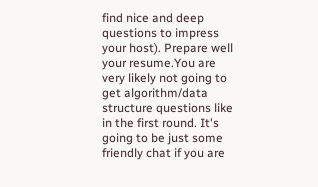find nice and deep questions to impress your host). Prepare well your resume.You are very likely not going to get algorithm/data structure questions like in the first round. It's going to be just some friendly chat if you are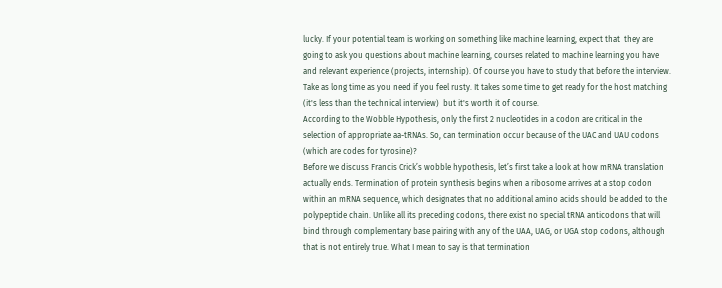lucky. If your potential team is working on something like machine learning, expect that  they are going to ask you questions about machine learning, courses related to machine learning you have and relevant experience (projects, internship). Of course you have to study that before the interview. Take as long time as you need if you feel rusty. It takes some time to get ready for the host matching (it's less than the technical interview)  but it's worth it of course.
According to the Wobble Hypothesis, only the first 2 nucleotides in a codon are critical in the selection of appropriate aa-tRNAs. So, can termination occur because of the UAC and UAU codons (which are codes for tyrosine)?
Before we discuss Francis Crick’s wobble hypothesis, let’s first take a look at how mRNA translation actually ends. Termination of protein synthesis begins when a ribosome arrives at a stop codon within an mRNA sequence, which designates that no additional amino acids should be added to the polypeptide chain. Unlike all its preceding codons, there exist no special tRNA anticodons that will bind through complementary base pairing with any of the UAA, UAG, or UGA stop codons, although that is not entirely true. What I mean to say is that termination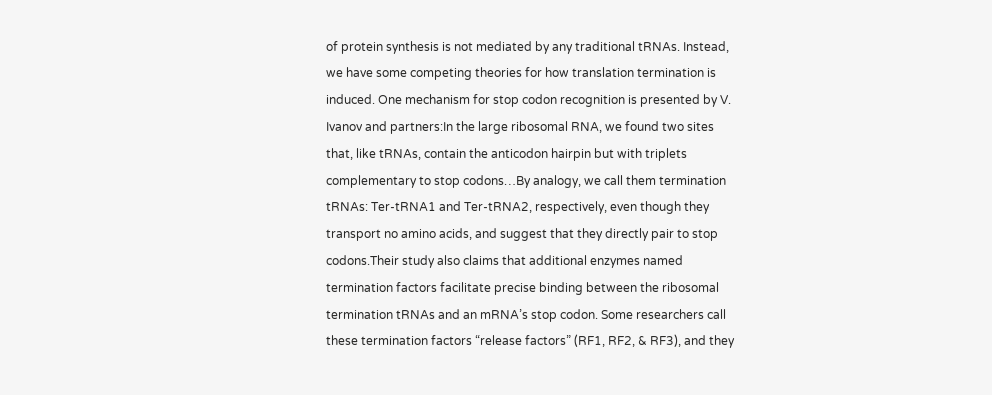of protein synthesis is not mediated by any traditional tRNAs. Instead, we have some competing theories for how translation termination is induced. One mechanism for stop codon recognition is presented by V. Ivanov and partners:In the large ribosomal RNA, we found two sites that, like tRNAs, contain the anticodon hairpin but with triplets complementary to stop codons…By analogy, we call them termination tRNAs: Ter-tRNA1 and Ter-tRNA2, respectively, even though they transport no amino acids, and suggest that they directly pair to stop codons.Their study also claims that additional enzymes named termination factors facilitate precise binding between the ribosomal termination tRNAs and an mRNA’s stop codon. Some researchers call these termination factors “release factors” (RF1, RF2, & RF3), and they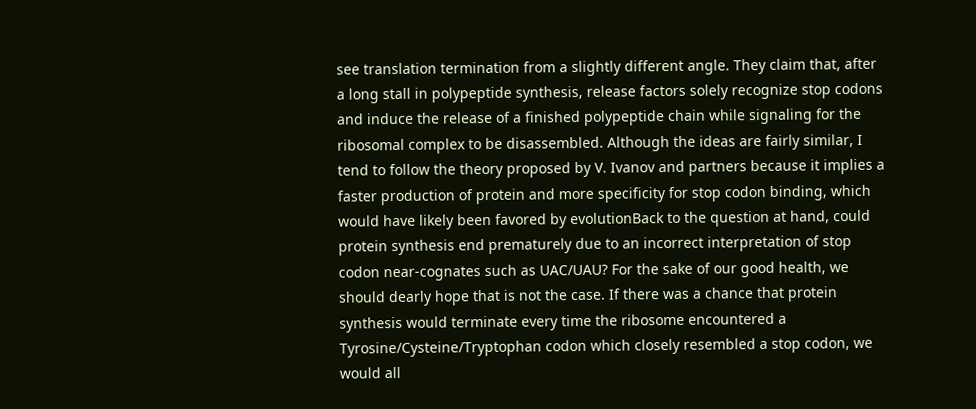see translation termination from a slightly different angle. They claim that, after a long stall in polypeptide synthesis, release factors solely recognize stop codons and induce the release of a finished polypeptide chain while signaling for the ribosomal complex to be disassembled. Although the ideas are fairly similar, I tend to follow the theory proposed by V. Ivanov and partners because it implies a faster production of protein and more specificity for stop codon binding, which would have likely been favored by evolutionBack to the question at hand, could protein synthesis end prematurely due to an incorrect interpretation of stop codon near-cognates such as UAC/UAU? For the sake of our good health, we should dearly hope that is not the case. If there was a chance that protein synthesis would terminate every time the ribosome encountered a Tyrosine/Cysteine/Tryptophan codon which closely resembled a stop codon, we would all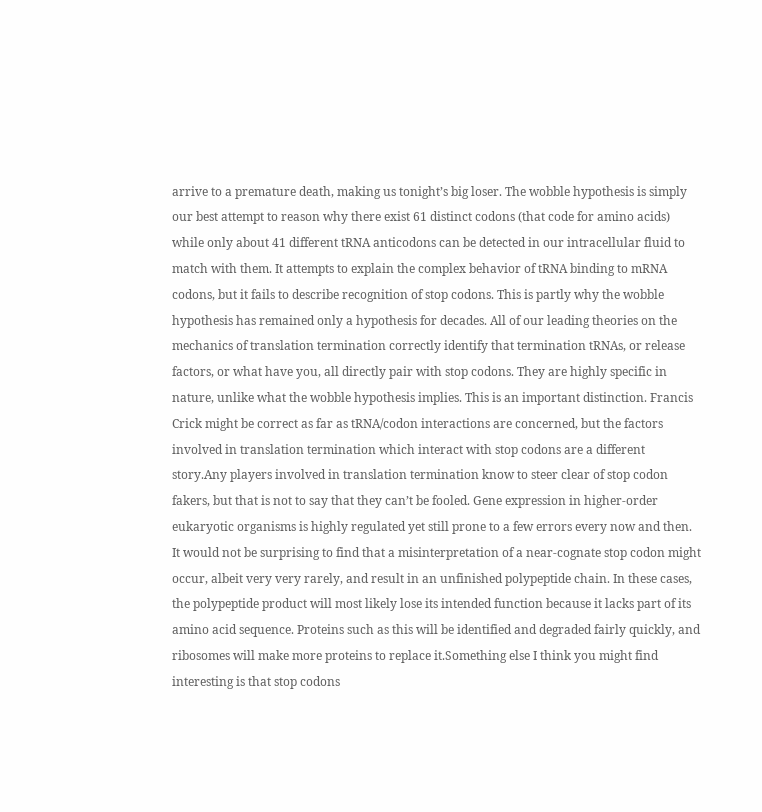arrive to a premature death, making us tonight’s big loser. The wobble hypothesis is simply our best attempt to reason why there exist 61 distinct codons (that code for amino acids) while only about 41 different tRNA anticodons can be detected in our intracellular fluid to match with them. It attempts to explain the complex behavior of tRNA binding to mRNA codons, but it fails to describe recognition of stop codons. This is partly why the wobble hypothesis has remained only a hypothesis for decades. All of our leading theories on the mechanics of translation termination correctly identify that termination tRNAs, or release factors, or what have you, all directly pair with stop codons. They are highly specific in nature, unlike what the wobble hypothesis implies. This is an important distinction. Francis Crick might be correct as far as tRNA/codon interactions are concerned, but the factors involved in translation termination which interact with stop codons are a different story.Any players involved in translation termination know to steer clear of stop codon fakers, but that is not to say that they can’t be fooled. Gene expression in higher-order eukaryotic organisms is highly regulated yet still prone to a few errors every now and then. It would not be surprising to find that a misinterpretation of a near-cognate stop codon might occur, albeit very very rarely, and result in an unfinished polypeptide chain. In these cases, the polypeptide product will most likely lose its intended function because it lacks part of its amino acid sequence. Proteins such as this will be identified and degraded fairly quickly, and ribosomes will make more proteins to replace it.Something else I think you might find interesting is that stop codons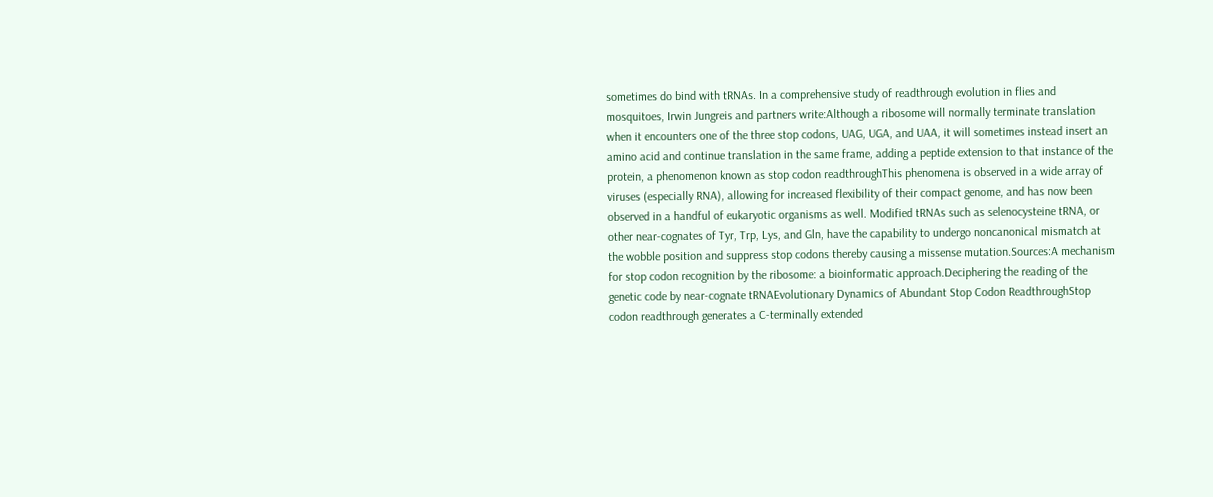sometimes do bind with tRNAs. In a comprehensive study of readthrough evolution in flies and mosquitoes, Irwin Jungreis and partners write:Although a ribosome will normally terminate translation when it encounters one of the three stop codons, UAG, UGA, and UAA, it will sometimes instead insert an amino acid and continue translation in the same frame, adding a peptide extension to that instance of the protein, a phenomenon known as stop codon readthroughThis phenomena is observed in a wide array of viruses (especially RNA), allowing for increased flexibility of their compact genome, and has now been observed in a handful of eukaryotic organisms as well. Modified tRNAs such as selenocysteine tRNA, or other near-cognates of Tyr, Trp, Lys, and Gln, have the capability to undergo noncanonical mismatch at the wobble position and suppress stop codons thereby causing a missense mutation.Sources:A mechanism for stop codon recognition by the ribosome: a bioinformatic approach.Deciphering the reading of the genetic code by near-cognate tRNAEvolutionary Dynamics of Abundant Stop Codon ReadthroughStop codon readthrough generates a C-terminally extended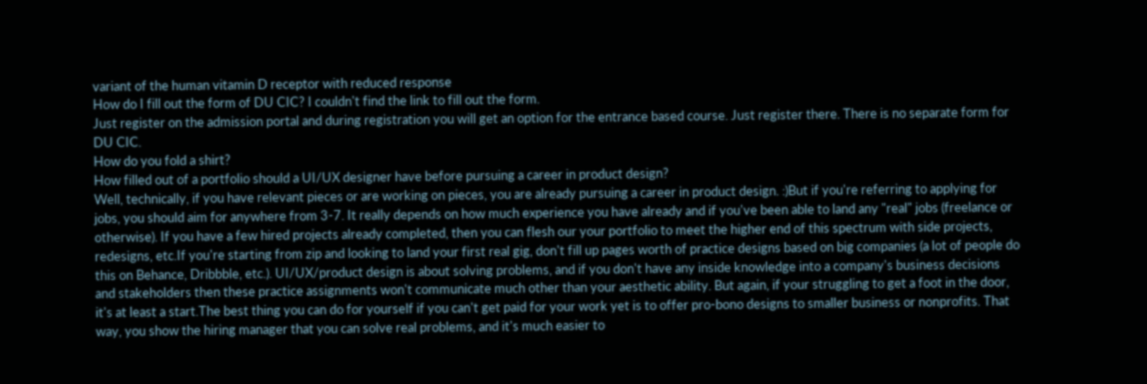variant of the human vitamin D receptor with reduced response
How do I fill out the form of DU CIC? I couldn't find the link to fill out the form.
Just register on the admission portal and during registration you will get an option for the entrance based course. Just register there. There is no separate form for DU CIC.
How do you fold a shirt?
How filled out of a portfolio should a UI/UX designer have before pursuing a career in product design?
Well, technically, if you have relevant pieces or are working on pieces, you are already pursuing a career in product design. :)But if you're referring to applying for jobs, you should aim for anywhere from 3-7. It really depends on how much experience you have already and if you've been able to land any "real" jobs (freelance or otherwise). If you have a few hired projects already completed, then you can flesh our your portfolio to meet the higher end of this spectrum with side projects, redesigns, etc.If you're starting from zip and looking to land your first real gig, don't fill up pages worth of practice designs based on big companies (a lot of people do this on Behance, Dribbble, etc.). UI/UX/product design is about solving problems, and if you don't have any inside knowledge into a company's business decisions and stakeholders then these practice assignments won't communicate much other than your aesthetic ability. But again, if your struggling to get a foot in the door, it's at least a start.The best thing you can do for yourself if you can't get paid for your work yet is to offer pro-bono designs to smaller business or nonprofits. That way, you show the hiring manager that you can solve real problems, and it's much easier to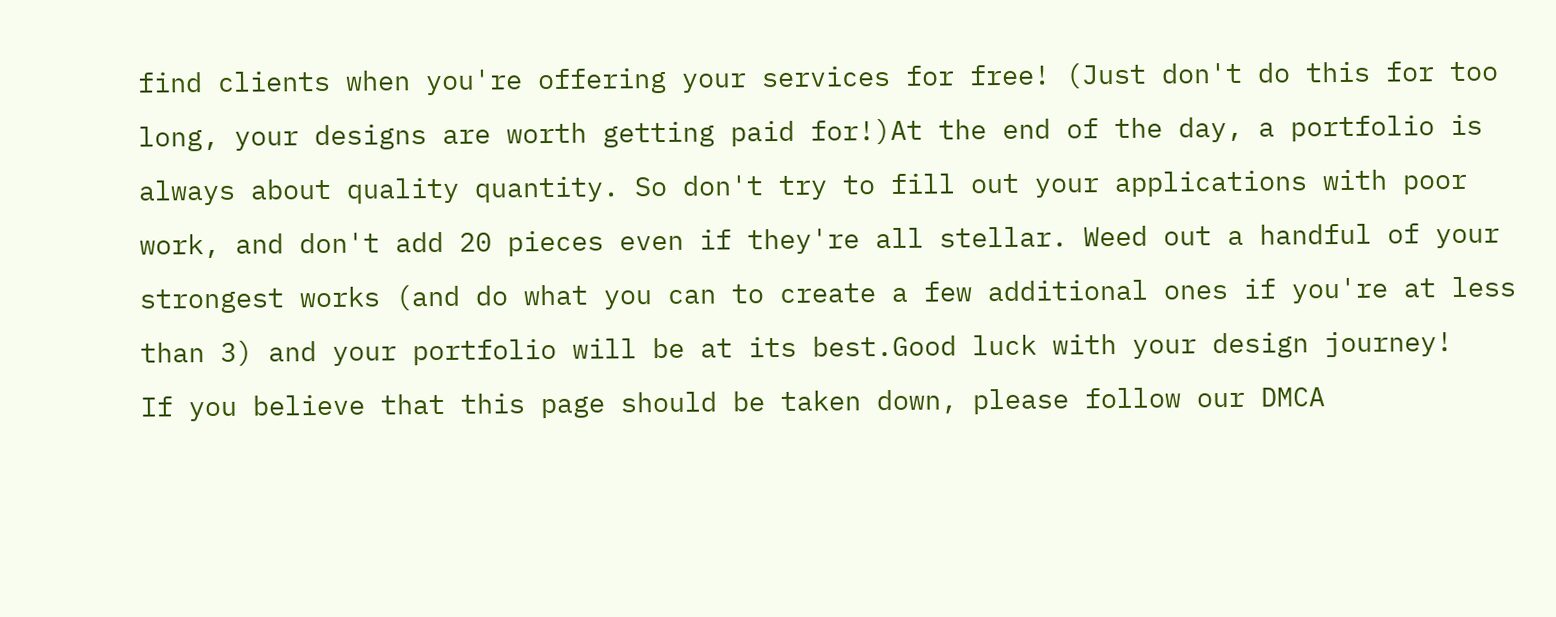find clients when you're offering your services for free! (Just don't do this for too long, your designs are worth getting paid for!)At the end of the day, a portfolio is always about quality quantity. So don't try to fill out your applications with poor work, and don't add 20 pieces even if they're all stellar. Weed out a handful of your strongest works (and do what you can to create a few additional ones if you're at less than 3) and your portfolio will be at its best.Good luck with your design journey!
If you believe that this page should be taken down, please follow our DMCA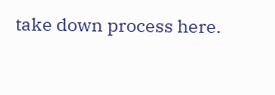take down process here.